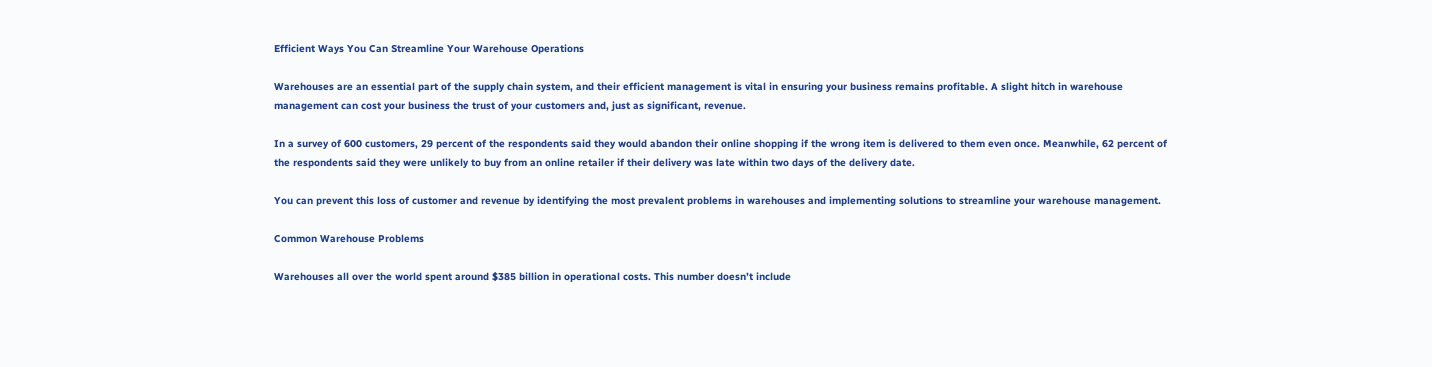Efficient Ways You Can Streamline Your Warehouse Operations

Warehouses are an essential part of the supply chain system, and their efficient management is vital in ensuring your business remains profitable. A slight hitch in warehouse management can cost your business the trust of your customers and, just as significant, revenue.

In a survey of 600 customers, 29 percent of the respondents said they would abandon their online shopping if the wrong item is delivered to them even once. Meanwhile, 62 percent of the respondents said they were unlikely to buy from an online retailer if their delivery was late within two days of the delivery date.

You can prevent this loss of customer and revenue by identifying the most prevalent problems in warehouses and implementing solutions to streamline your warehouse management.

Common Warehouse Problems

Warehouses all over the world spent around $385 billion in operational costs. This number doesn’t include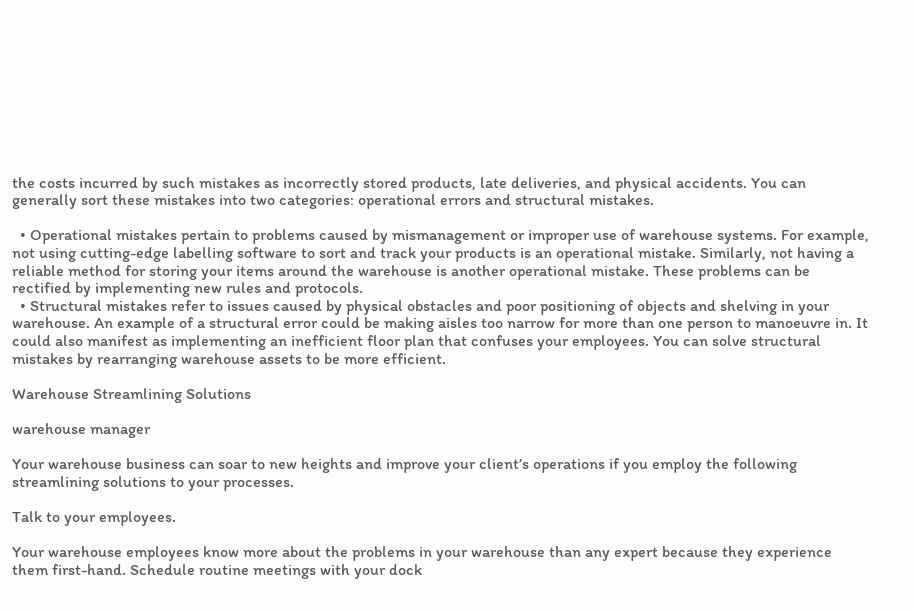the costs incurred by such mistakes as incorrectly stored products, late deliveries, and physical accidents. You can generally sort these mistakes into two categories: operational errors and structural mistakes.

  • Operational mistakes pertain to problems caused by mismanagement or improper use of warehouse systems. For example, not using cutting-edge labelling software to sort and track your products is an operational mistake. Similarly, not having a reliable method for storing your items around the warehouse is another operational mistake. These problems can be rectified by implementing new rules and protocols.
  • Structural mistakes refer to issues caused by physical obstacles and poor positioning of objects and shelving in your warehouse. An example of a structural error could be making aisles too narrow for more than one person to manoeuvre in. It could also manifest as implementing an inefficient floor plan that confuses your employees. You can solve structural mistakes by rearranging warehouse assets to be more efficient.

Warehouse Streamlining Solutions

warehouse manager

Your warehouse business can soar to new heights and improve your client’s operations if you employ the following streamlining solutions to your processes.

Talk to your employees.

Your warehouse employees know more about the problems in your warehouse than any expert because they experience them first-hand. Schedule routine meetings with your dock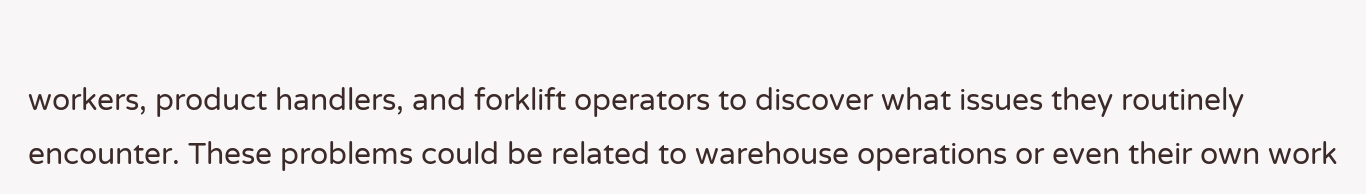workers, product handlers, and forklift operators to discover what issues they routinely encounter. These problems could be related to warehouse operations or even their own work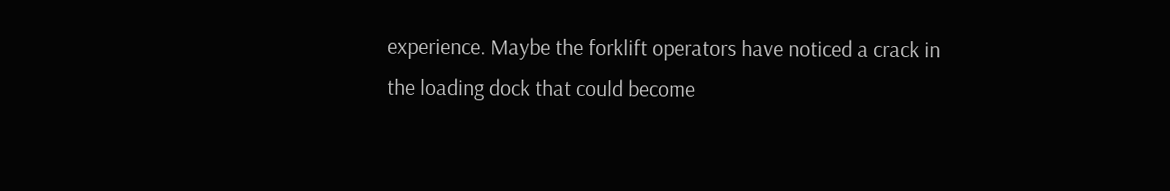experience. Maybe the forklift operators have noticed a crack in the loading dock that could become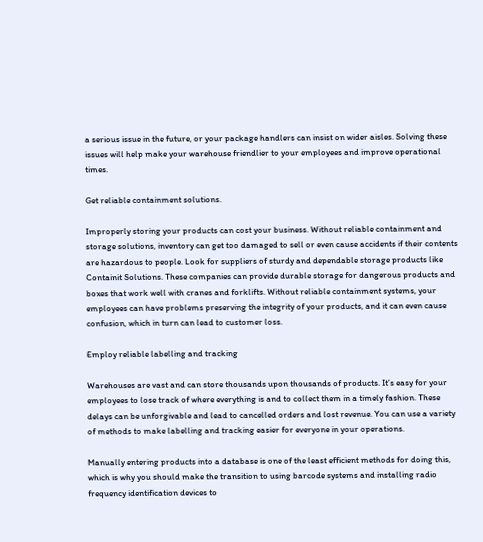a serious issue in the future, or your package handlers can insist on wider aisles. Solving these issues will help make your warehouse friendlier to your employees and improve operational times.

Get reliable containment solutions.

Improperly storing your products can cost your business. Without reliable containment and storage solutions, inventory can get too damaged to sell or even cause accidents if their contents are hazardous to people. Look for suppliers of sturdy and dependable storage products like Containit Solutions. These companies can provide durable storage for dangerous products and boxes that work well with cranes and forklifts. Without reliable containment systems, your employees can have problems preserving the integrity of your products, and it can even cause confusion, which in turn can lead to customer loss.

Employ reliable labelling and tracking

Warehouses are vast and can store thousands upon thousands of products. It’s easy for your employees to lose track of where everything is and to collect them in a timely fashion. These delays can be unforgivable and lead to cancelled orders and lost revenue. You can use a variety of methods to make labelling and tracking easier for everyone in your operations.

Manually entering products into a database is one of the least efficient methods for doing this, which is why you should make the transition to using barcode systems and installing radio frequency identification devices to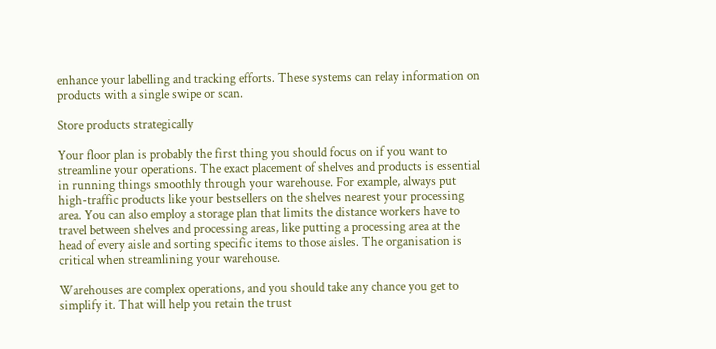enhance your labelling and tracking efforts. These systems can relay information on products with a single swipe or scan.

Store products strategically

Your floor plan is probably the first thing you should focus on if you want to streamline your operations. The exact placement of shelves and products is essential in running things smoothly through your warehouse. For example, always put high-traffic products like your bestsellers on the shelves nearest your processing area. You can also employ a storage plan that limits the distance workers have to travel between shelves and processing areas, like putting a processing area at the head of every aisle and sorting specific items to those aisles. The organisation is critical when streamlining your warehouse.

Warehouses are complex operations, and you should take any chance you get to simplify it. That will help you retain the trust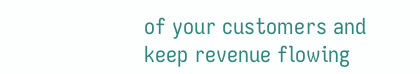of your customers and keep revenue flowing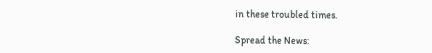in these troubled times.

Spread the News: